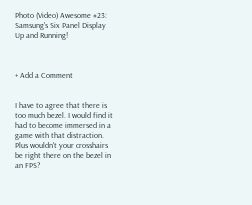Photo (Video) Awesome #23: Samsung's Six Panel Display Up and Running!



+ Add a Comment


I have to agree that there is too much bezel. I would find it had to become immersed in a game with that distraction. Plus wouldn't your crosshairs be right there on the bezel in an FPS?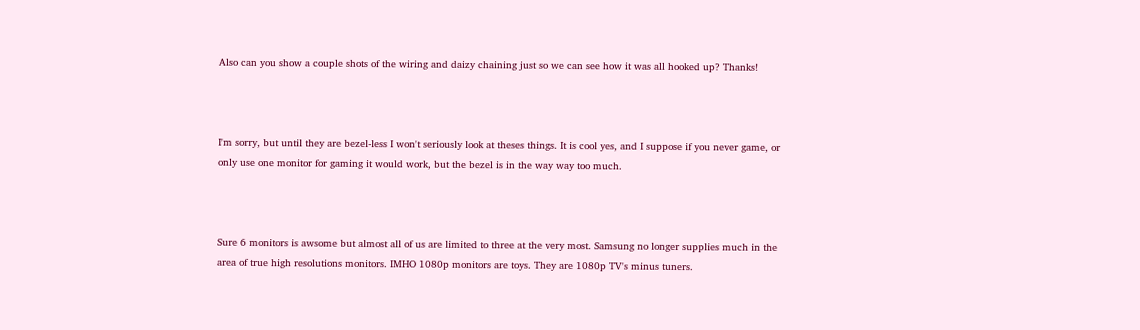Also can you show a couple shots of the wiring and daizy chaining just so we can see how it was all hooked up? Thanks!



I'm sorry, but until they are bezel-less I won't seriously look at theses things. It is cool yes, and I suppose if you never game, or only use one monitor for gaming it would work, but the bezel is in the way way too much.



Sure 6 monitors is awsome but almost all of us are limited to three at the very most. Samsung no longer supplies much in the area of true high resolutions monitors. IMHO 1080p monitors are toys. They are 1080p TV's minus tuners.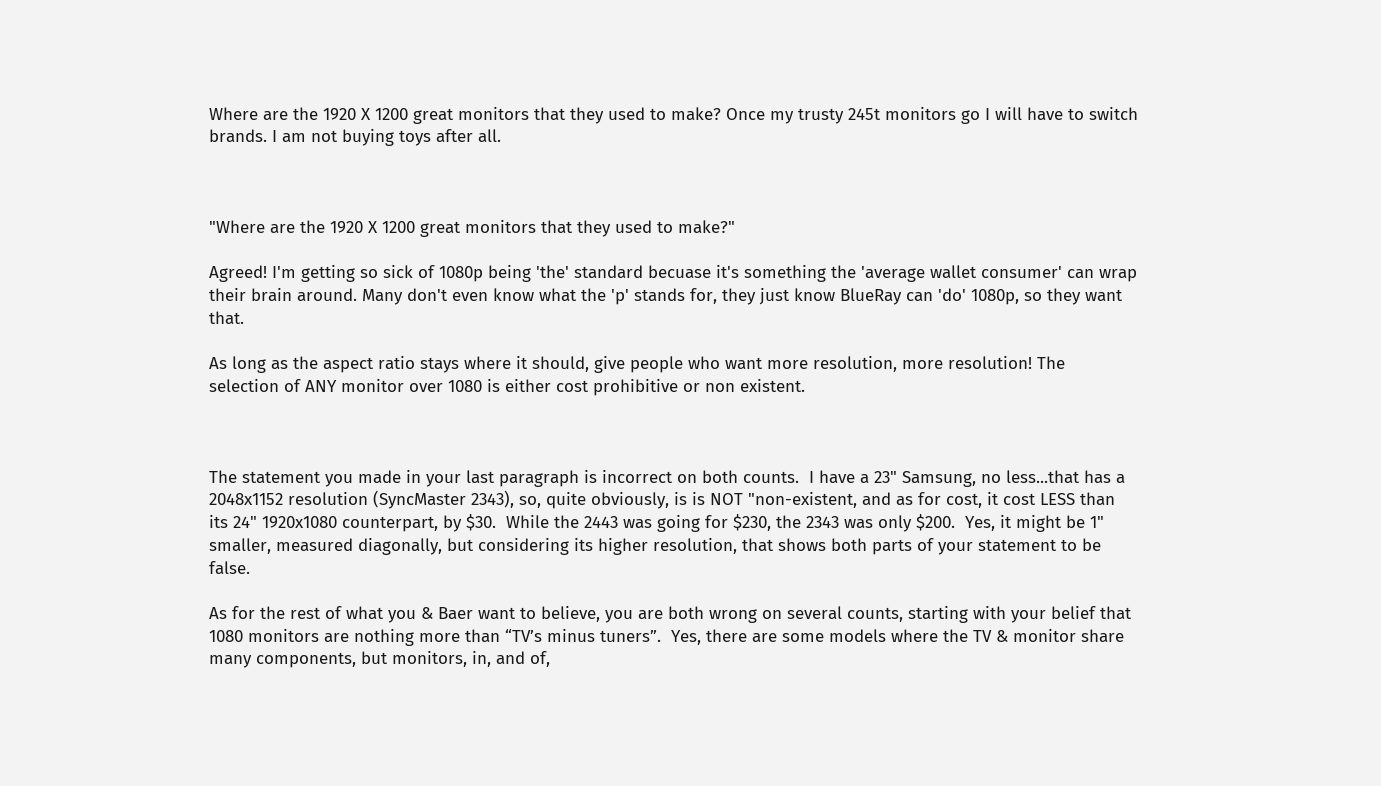Where are the 1920 X 1200 great monitors that they used to make? Once my trusty 245t monitors go I will have to switch brands. I am not buying toys after all.



"Where are the 1920 X 1200 great monitors that they used to make?"

Agreed! I'm getting so sick of 1080p being 'the' standard becuase it's something the 'average wallet consumer' can wrap their brain around. Many don't even know what the 'p' stands for, they just know BlueRay can 'do' 1080p, so they want that.

As long as the aspect ratio stays where it should, give people who want more resolution, more resolution! The selection of ANY monitor over 1080 is either cost prohibitive or non existent.



The statement you made in your last paragraph is incorrect on both counts.  I have a 23" Samsung, no less...that has a 2048x1152 resolution (SyncMaster 2343), so, quite obviously, is is NOT "non-existent, and as for cost, it cost LESS than its 24" 1920x1080 counterpart, by $30.  While the 2443 was going for $230, the 2343 was only $200.  Yes, it might be 1" smaller, measured diagonally, but considering its higher resolution, that shows both parts of your statement to be false.

As for the rest of what you & Baer want to believe, you are both wrong on several counts, starting with your belief that 1080 monitors are nothing more than “TV’s minus tuners”.  Yes, there are some models where the TV & monitor share many components, but monitors, in, and of,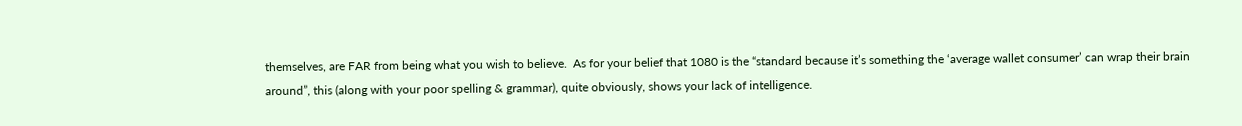themselves, are FAR from being what you wish to believe.  As for your belief that 1080 is the “standard because it’s something the ‘average wallet consumer’ can wrap their brain around”, this (along with your poor spelling & grammar), quite obviously, shows your lack of intelligence.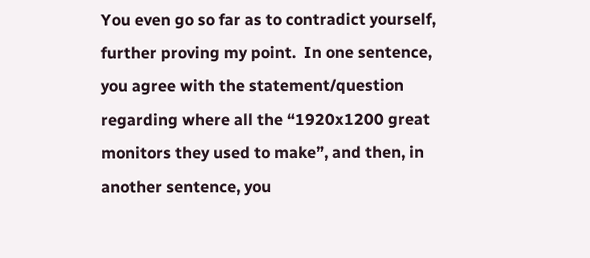You even go so far as to contradict yourself, further proving my point.  In one sentence, you agree with the statement/question regarding where all the “1920x1200 great monitors they used to make”, and then, in another sentence, you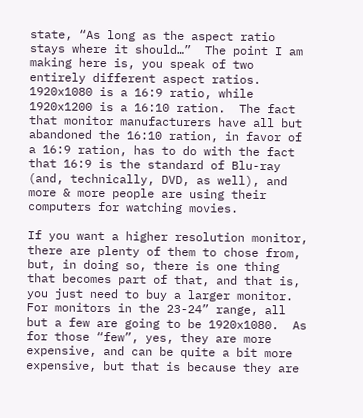state, “As long as the aspect ratio stays where it should…”  The point I am making here is, you speak of two entirely different aspect ratios.  1920x1080 is a 16:9 ratio, while 1920x1200 is a 16:10 ration.  The fact that monitor manufacturers have all but abandoned the 16:10 ration, in favor of a 16:9 ration, has to do with the fact that 16:9 is the standard of Blu-ray (and, technically, DVD, as well), and more & more people are using their computers for watching movies.

If you want a higher resolution monitor, there are plenty of them to chose from, but, in doing so, there is one thing that becomes part of that, and that is, you just need to buy a larger monitor.  For monitors in the 23-24” range, all but a few are going to be 1920x1080.  As for those “few”, yes, they are more expensive, and can be quite a bit more expensive, but that is because they are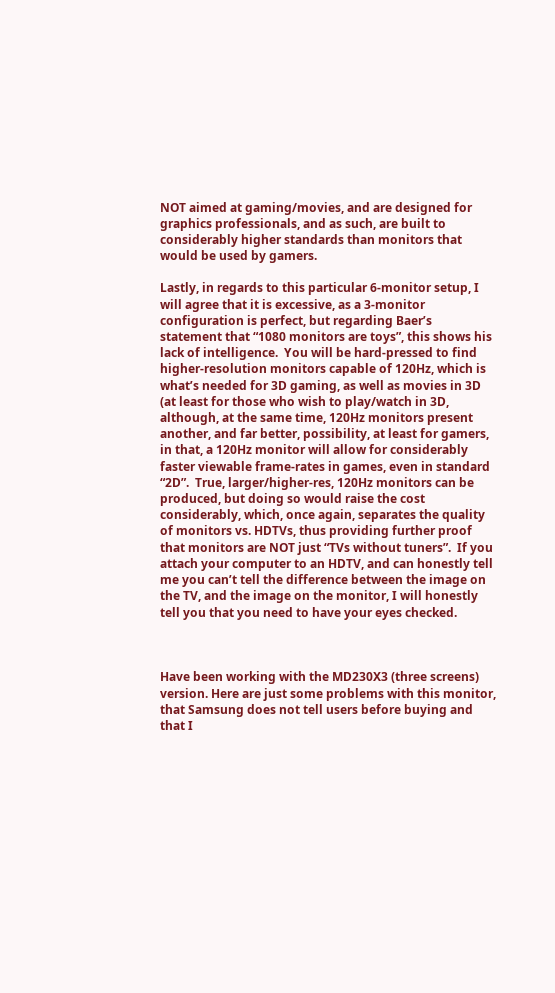NOT aimed at gaming/movies, and are designed for graphics professionals, and as such, are built to considerably higher standards than monitors that would be used by gamers.

Lastly, in regards to this particular 6-monitor setup, I will agree that it is excessive, as a 3-monitor configuration is perfect, but regarding Baer’s statement that “1080 monitors are toys”, this shows his lack of intelligence.  You will be hard-pressed to find higher-resolution monitors capable of 120Hz, which is what’s needed for 3D gaming, as well as movies in 3D (at least for those who wish to play/watch in 3D, although, at the same time, 120Hz monitors present another, and far better, possibility, at least for gamers, in that, a 120Hz monitor will allow for considerably faster viewable frame-rates in games, even in standard “2D”.  True, larger/higher-res, 120Hz monitors can be produced, but doing so would raise the cost considerably, which, once again, separates the quality of monitors vs. HDTVs, thus providing further proof that monitors are NOT just “TVs without tuners”.  If you attach your computer to an HDTV, and can honestly tell me you can’t tell the difference between the image on the TV, and the image on the monitor, I will honestly tell you that you need to have your eyes checked.



Have been working with the MD230X3 (three screens) version. Here are just some problems with this monitor, that Samsung does not tell users before buying and that I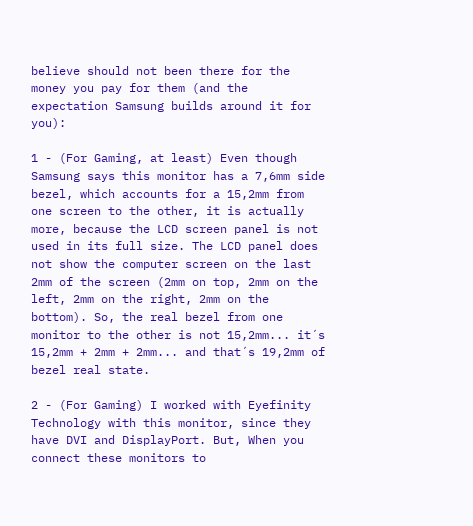believe should not been there for the money you pay for them (and the expectation Samsung builds around it for you):

1 - (For Gaming, at least) Even though Samsung says this monitor has a 7,6mm side bezel, which accounts for a 15,2mm from one screen to the other, it is actually more, because the LCD screen panel is not used in its full size. The LCD panel does not show the computer screen on the last 2mm of the screen (2mm on top, 2mm on the left, 2mm on the right, 2mm on the bottom). So, the real bezel from one monitor to the other is not 15,2mm... it´s 15,2mm + 2mm + 2mm... and that´s 19,2mm of bezel real state.

2 - (For Gaming) I worked with Eyefinity Technology with this monitor, since they have DVI and DisplayPort. But, When you connect these monitors to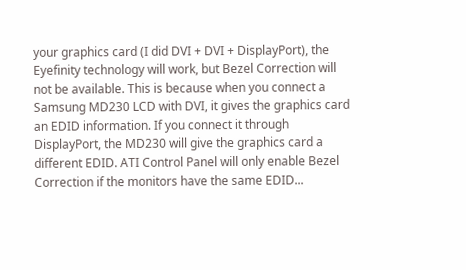your graphics card (I did DVI + DVI + DisplayPort), the Eyefinity technology will work, but Bezel Correction will not be available. This is because when you connect a Samsung MD230 LCD with DVI, it gives the graphics card an EDID information. If you connect it through DisplayPort, the MD230 will give the graphics card a different EDID. ATI Control Panel will only enable Bezel Correction if the monitors have the same EDID...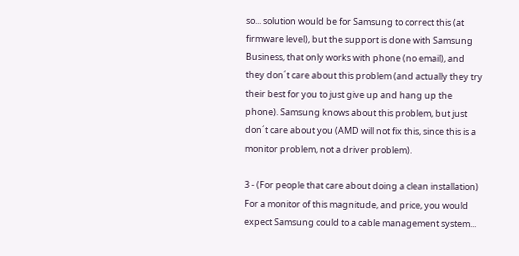so... solution would be for Samsung to correct this (at firmware level), but the support is done with Samsung Business, that only works with phone (no email), and they don´t care about this problem (and actually they try their best for you to just give up and hang up the phone). Samsung knows about this problem, but just don´t care about you (AMD will not fix this, since this is a monitor problem, not a driver problem).

3 - (For people that care about doing a clean installation) For a monitor of this magnitude, and price, you would expect Samsung could to a cable management system...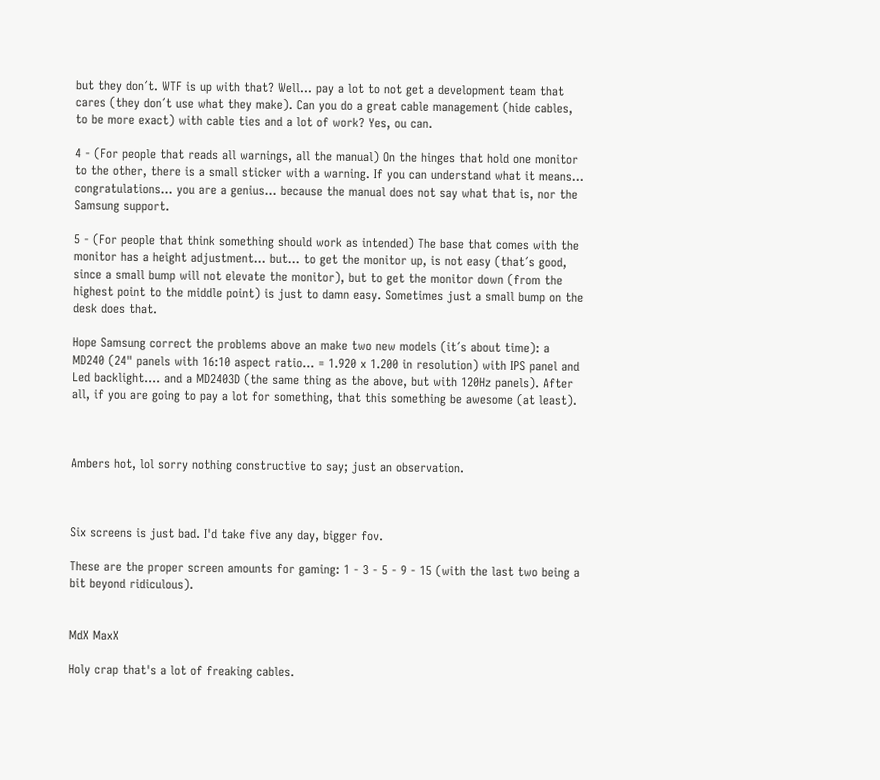but they don´t. WTF is up with that? Well... pay a lot to not get a development team that cares (they don´t use what they make). Can you do a great cable management (hide cables, to be more exact) with cable ties and a lot of work? Yes, ou can.

4 - (For people that reads all warnings, all the manual) On the hinges that hold one monitor to the other, there is a small sticker with a warning. If you can understand what it means... congratulations... you are a genius... because the manual does not say what that is, nor the Samsung support.

5 - (For people that think something should work as intended) The base that comes with the monitor has a height adjustment... but... to get the monitor up, is not easy (that´s good, since a small bump will not elevate the monitor), but to get the monitor down (from the highest point to the middle point) is just to damn easy. Sometimes just a small bump on the desk does that.

Hope Samsung correct the problems above an make two new models (it´s about time): a MD240 (24" panels with 16:10 aspect ratio... = 1.920 x 1.200 in resolution) with IPS panel and Led backlight.... and a MD2403D (the same thing as the above, but with 120Hz panels). After all, if you are going to pay a lot for something, that this something be awesome (at least).



Ambers hot, lol sorry nothing constructive to say; just an observation.



Six screens is just bad. I'd take five any day, bigger fov.

These are the proper screen amounts for gaming: 1 - 3 - 5 - 9 - 15 (with the last two being a bit beyond ridiculous).


MdX MaxX

Holy crap that's a lot of freaking cables.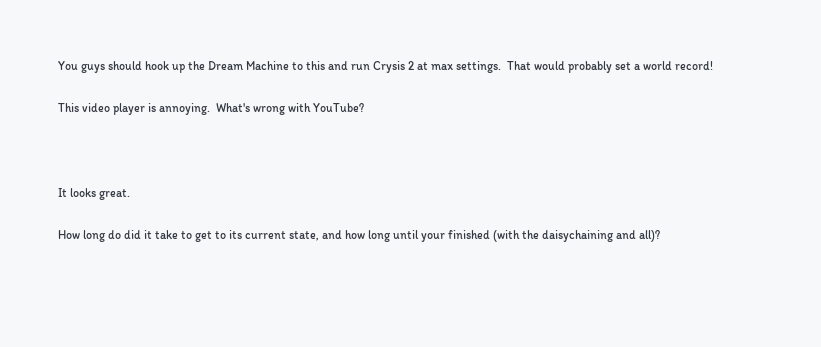You guys should hook up the Dream Machine to this and run Crysis 2 at max settings.  That would probably set a world record!

This video player is annoying.  What's wrong with YouTube?



It looks great.

How long do did it take to get to its current state, and how long until your finished (with the daisychaining and all)?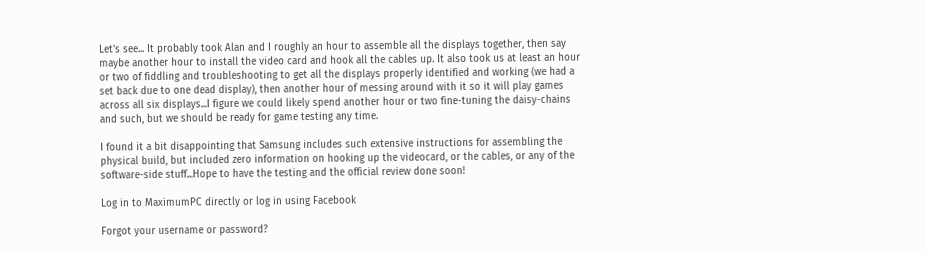Let's see... It probably took Alan and I roughly an hour to assemble all the displays together, then say maybe another hour to install the video card and hook all the cables up. It also took us at least an hour or two of fiddling and troubleshooting to get all the displays properly identified and working (we had a set back due to one dead display), then another hour of messing around with it so it will play games across all six displays...I figure we could likely spend another hour or two fine-tuning the daisy-chains and such, but we should be ready for game testing any time.

I found it a bit disappointing that Samsung includes such extensive instructions for assembling the physical build, but included zero information on hooking up the videocard, or the cables, or any of the software-side stuff...Hope to have the testing and the official review done soon!

Log in to MaximumPC directly or log in using Facebook

Forgot your username or password?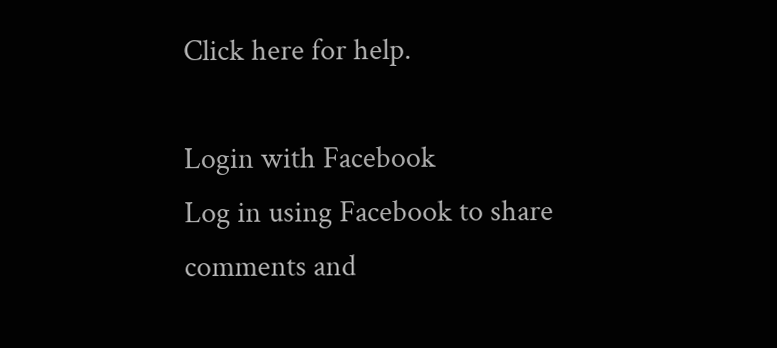Click here for help.

Login with Facebook
Log in using Facebook to share comments and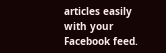articles easily with your Facebook feed.